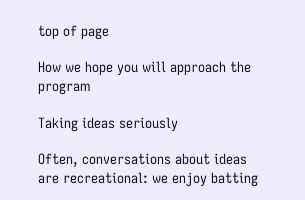top of page

How we hope you will approach the program

Taking ideas seriously

Often, conversations about ideas are recreational: we enjoy batting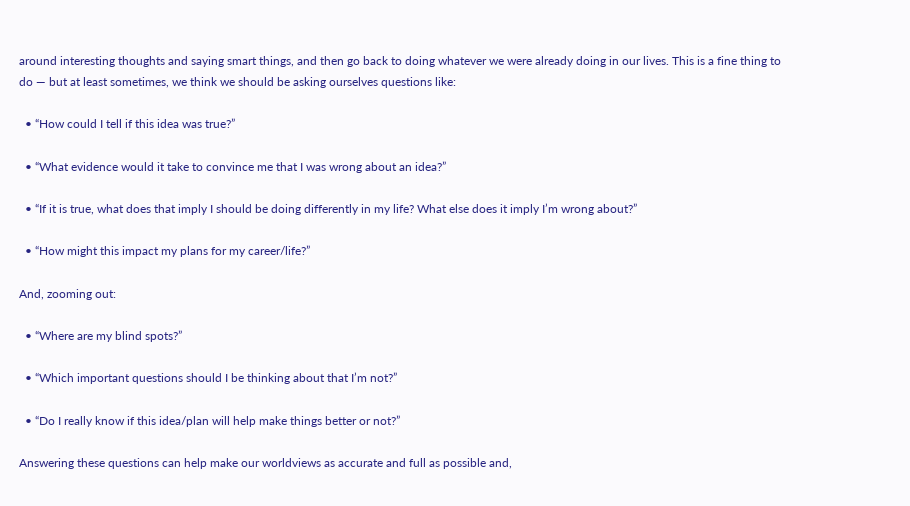around interesting thoughts and saying smart things, and then go back to doing whatever we were already doing in our lives. This is a fine thing to do — but at least sometimes, we think we should be asking ourselves questions like:

  • “How could I tell if this idea was true?”

  • “What evidence would it take to convince me that I was wrong about an idea?”

  • “If it is true, what does that imply I should be doing differently in my life? What else does it imply I’m wrong about?”

  • “How might this impact my plans for my career/life?”

And, zooming out:

  • “Where are my blind spots?”

  • “Which important questions should I be thinking about that I’m not?”

  • “Do I really know if this idea/plan will help make things better or not?”

Answering these questions can help make our worldviews as accurate and full as possible and,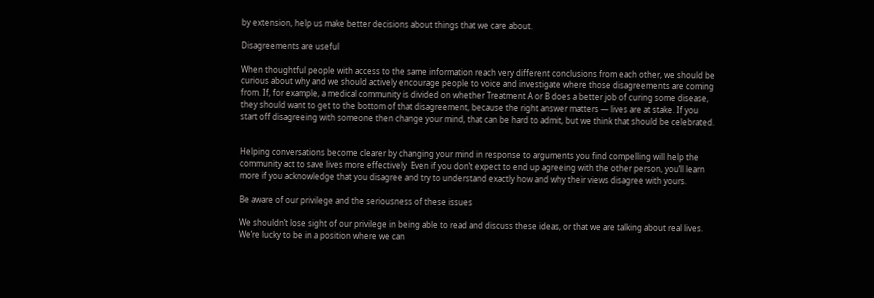by extension, help us make better decisions about things that we care about.

Disagreements are useful

When thoughtful people with access to the same information reach very different conclusions from each other, we should be curious about why and we should actively encourage people to voice and investigate where those disagreements are coming from. If, for example, a medical community is divided on whether Treatment A or B does a better job of curing some disease, they should want to get to the bottom of that disagreement, because the right answer matters — lives are at stake. If you start off disagreeing with someone then change your mind, that can be hard to admit, but we think that should be celebrated.


Helping conversations become clearer by changing your mind in response to arguments you find compelling will help the community act to save lives more effectively  Even if you don’t expect to end up agreeing with the other person, you’ll learn more if you acknowledge that you disagree and try to understand exactly how and why their views disagree with yours.

Be aware of our privilege and the seriousness of these issues

We shouldn’t lose sight of our privilege in being able to read and discuss these ideas, or that we are talking about real lives. We’re lucky to be in a position where we can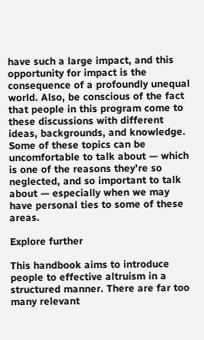have such a large impact, and this opportunity for impact is the consequence of a profoundly unequal world. Also, be conscious of the fact that people in this program come to these discussions with different ideas, backgrounds, and knowledge. Some of these topics can be uncomfortable to talk about — which is one of the reasons they’re so neglected, and so important to talk about — especially when we may have personal ties to some of these areas.

Explore further

This handbook aims to introduce people to effective altruism in a structured manner. There are far too many relevant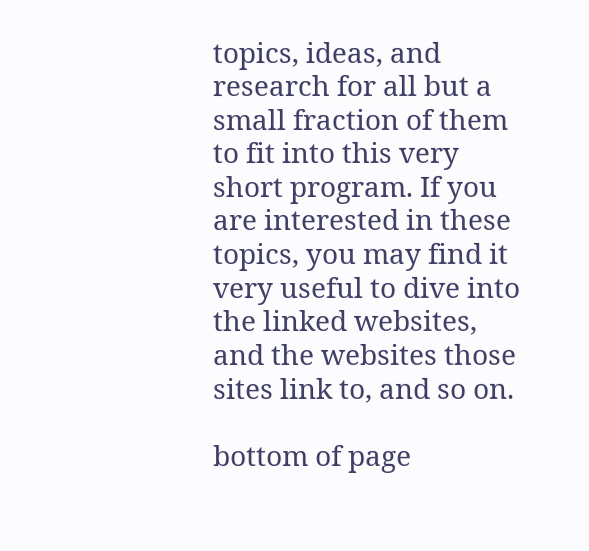topics, ideas, and research for all but a small fraction of them to fit into this very short program. If you are interested in these topics, you may find it very useful to dive into the linked websites, and the websites those sites link to, and so on.

bottom of page